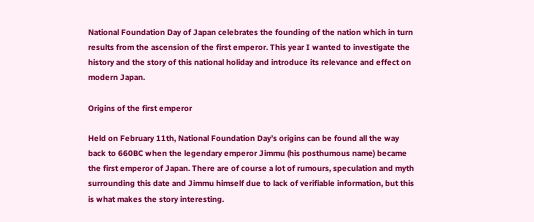National Foundation Day of Japan celebrates the founding of the nation which in turn results from the ascension of the first emperor. This year I wanted to investigate the history and the story of this national holiday and introduce its relevance and effect on modern Japan.

Origins of the first emperor

Held on February 11th, National Foundation Day’s origins can be found all the way back to 660BC when the legendary emperor Jimmu (his posthumous name) became the first emperor of Japan. There are of course a lot of rumours, speculation and myth surrounding this date and Jimmu himself due to lack of verifiable information, but this is what makes the story interesting.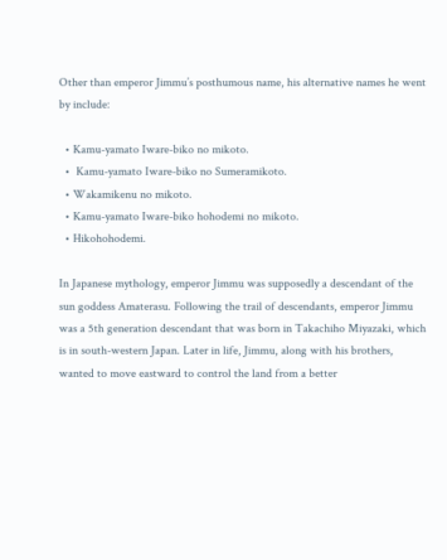Other than emperor Jimmu’s posthumous name, his alternative names he went by include:

  • Kamu-yamato Iware-biko no mikoto.
  •  Kamu-yamato Iware-biko no Sumeramikoto.
  • Wakamikenu no mikoto.
  • Kamu-yamato Iware-biko hohodemi no mikoto.
  • Hikohohodemi.

In Japanese mythology, emperor Jimmu was supposedly a descendant of the sun goddess Amaterasu. Following the trail of descendants, emperor Jimmu was a 5th generation descendant that was born in Takachiho Miyazaki, which is in south-western Japan. Later in life, Jimmu, along with his brothers, wanted to move eastward to control the land from a better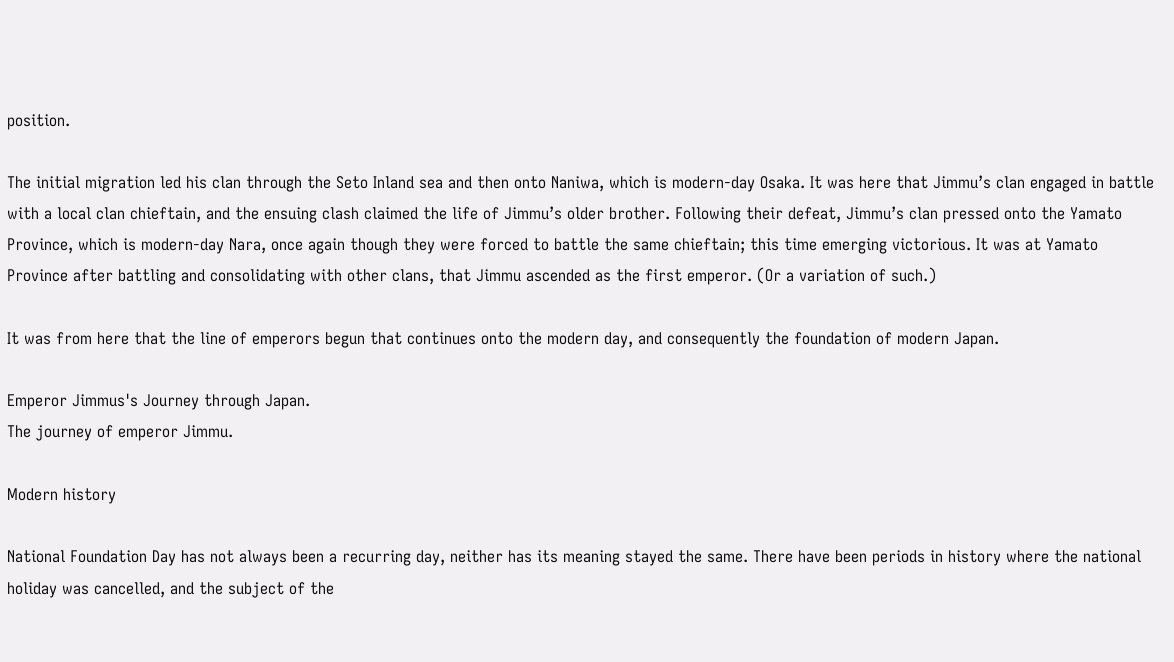position.

The initial migration led his clan through the Seto Inland sea and then onto Naniwa, which is modern-day Osaka. It was here that Jimmu’s clan engaged in battle with a local clan chieftain, and the ensuing clash claimed the life of Jimmu’s older brother. Following their defeat, Jimmu’s clan pressed onto the Yamato Province, which is modern-day Nara, once again though they were forced to battle the same chieftain; this time emerging victorious. It was at Yamato Province after battling and consolidating with other clans, that Jimmu ascended as the first emperor. (Or a variation of such.)

It was from here that the line of emperors begun that continues onto the modern day, and consequently the foundation of modern Japan.

Emperor Jimmus's Journey through Japan.
The journey of emperor Jimmu.

Modern history

National Foundation Day has not always been a recurring day, neither has its meaning stayed the same. There have been periods in history where the national holiday was cancelled, and the subject of the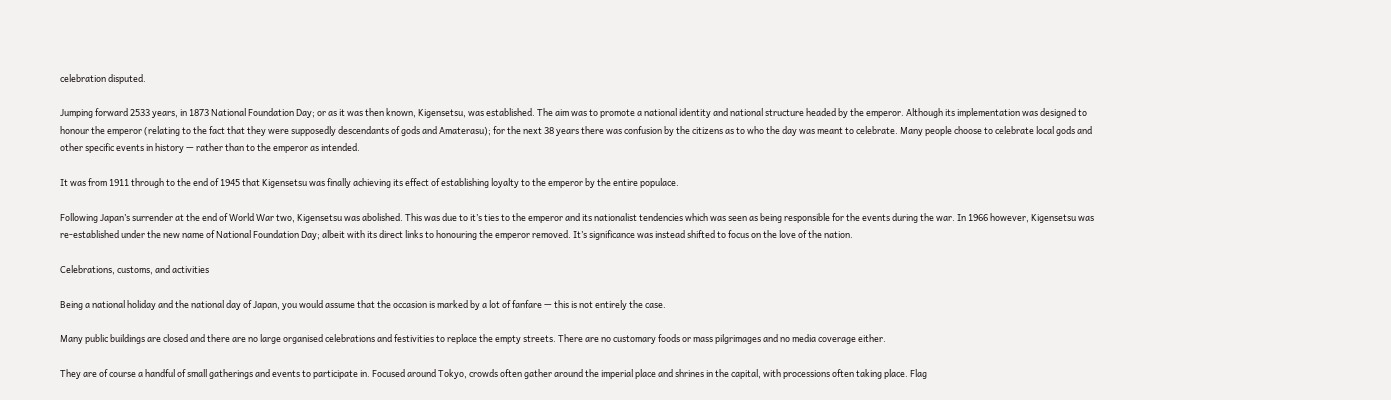celebration disputed.

Jumping forward 2533 years, in 1873 National Foundation Day; or as it was then known, Kigensetsu, was established. The aim was to promote a national identity and national structure headed by the emperor. Although its implementation was designed to honour the emperor (relating to the fact that they were supposedly descendants of gods and Amaterasu); for the next 38 years there was confusion by the citizens as to who the day was meant to celebrate. Many people choose to celebrate local gods and other specific events in history — rather than to the emperor as intended.

It was from 1911 through to the end of 1945 that Kigensetsu was finally achieving its effect of establishing loyalty to the emperor by the entire populace.

Following Japan’s surrender at the end of World War two, Kigensetsu was abolished. This was due to it’s ties to the emperor and its nationalist tendencies which was seen as being responsible for the events during the war. In 1966 however, Kigensetsu was re-established under the new name of National Foundation Day; albeit with its direct links to honouring the emperor removed. It’s significance was instead shifted to focus on the love of the nation.

Celebrations, customs, and activities

Being a national holiday and the national day of Japan, you would assume that the occasion is marked by a lot of fanfare — this is not entirely the case.

Many public buildings are closed and there are no large organised celebrations and festivities to replace the empty streets. There are no customary foods or mass pilgrimages and no media coverage either.

They are of course a handful of small gatherings and events to participate in. Focused around Tokyo, crowds often gather around the imperial place and shrines in the capital, with processions often taking place. Flag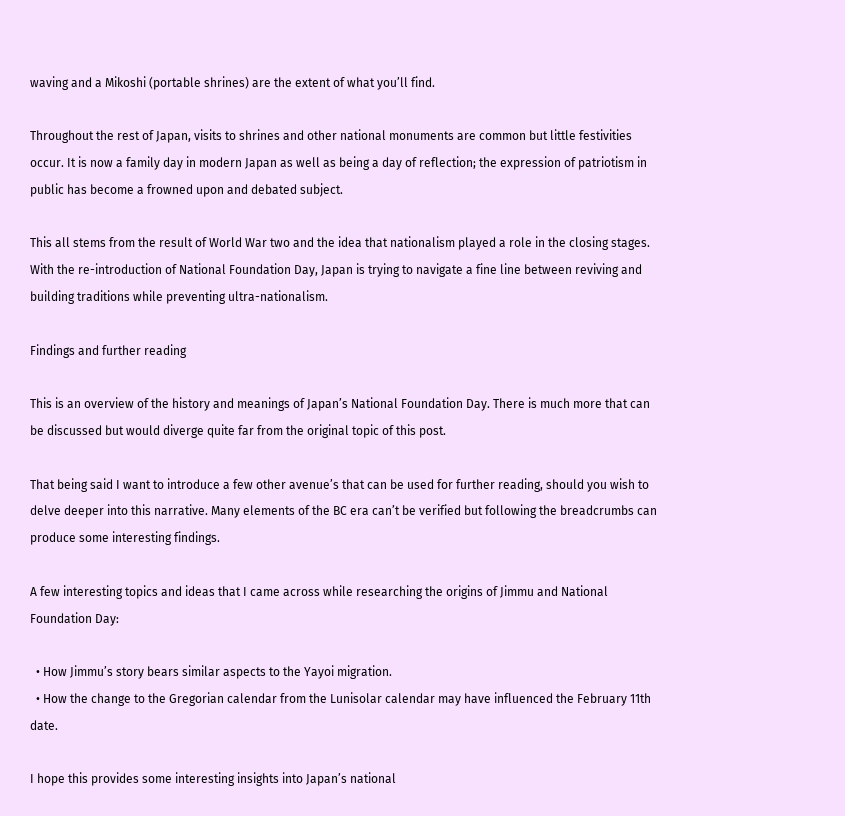waving and a Mikoshi (portable shrines) are the extent of what you’ll find.

Throughout the rest of Japan, visits to shrines and other national monuments are common but little festivities occur. It is now a family day in modern Japan as well as being a day of reflection; the expression of patriotism in public has become a frowned upon and debated subject.

This all stems from the result of World War two and the idea that nationalism played a role in the closing stages. With the re-introduction of National Foundation Day, Japan is trying to navigate a fine line between reviving and building traditions while preventing ultra-nationalism.

Findings and further reading

This is an overview of the history and meanings of Japan’s National Foundation Day. There is much more that can be discussed but would diverge quite far from the original topic of this post.

That being said I want to introduce a few other avenue’s that can be used for further reading, should you wish to delve deeper into this narrative. Many elements of the BC era can’t be verified but following the breadcrumbs can produce some interesting findings.

A few interesting topics and ideas that I came across while researching the origins of Jimmu and National Foundation Day:

  • How Jimmu’s story bears similar aspects to the Yayoi migration.
  • How the change to the Gregorian calendar from the Lunisolar calendar may have influenced the February 11th date.

I hope this provides some interesting insights into Japan’s national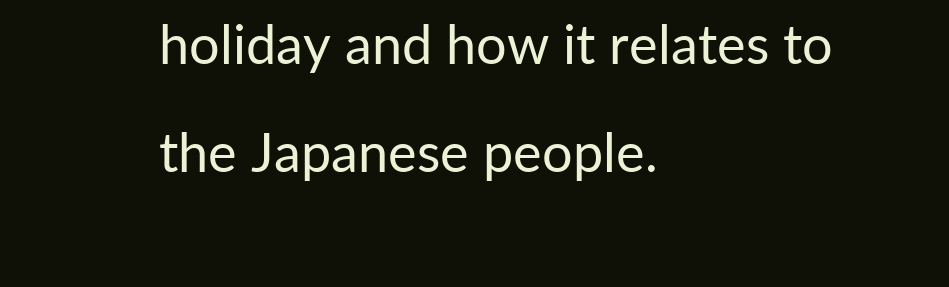holiday and how it relates to the Japanese people.